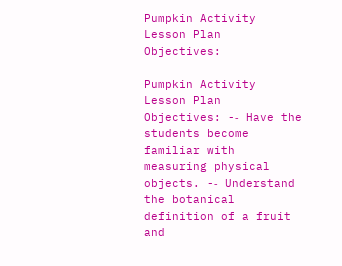Pumpkin Activity Lesson Plan Objectives:

Pumpkin Activity Lesson Plan Objectives: -‐ Have the students become familiar with measuring physical objects. -‐ Understand the botanical definition of a fruit and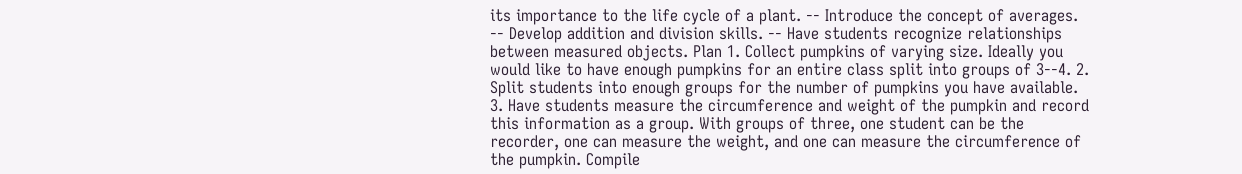its importance to the life cycle of a plant. -‐ Introduce the concept of averages. -‐ Develop addition and division skills. -‐ Have students recognize relationships between measured objects. Plan 1. Collect pumpkins of varying size. Ideally you would like to have enough pumpkins for an entire class split into groups of 3-‐4. 2. Split students into enough groups for the number of pumpkins you have available. 3. Have students measure the circumference and weight of the pumpkin and record this information as a group. With groups of three, one student can be the recorder, one can measure the weight, and one can measure the circumference of the pumpkin. Compile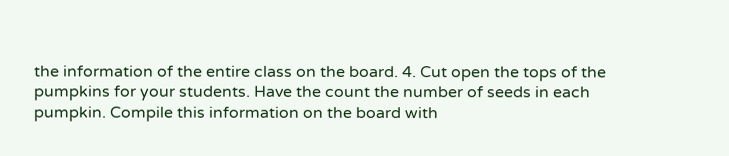the information of the entire class on the board. 4. Cut open the tops of the pumpkins for your students. Have the count the number of seeds in each pumpkin. Compile this information on the board with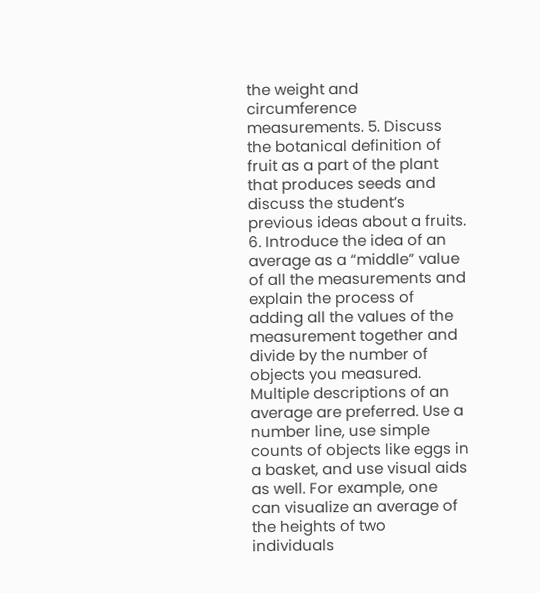the weight and circumference measurements. 5. Discuss the botanical definition of fruit as a part of the plant that produces seeds and discuss the student’s previous ideas about a fruits. 6. Introduce the idea of an average as a “middle” value of all the measurements and explain the process of adding all the values of the measurement together and divide by the number of objects you measured. Multiple descriptions of an average are preferred. Use a number line, use simple counts of objects like eggs in a basket, and use visual aids as well. For example, one can visualize an average of the heights of two individuals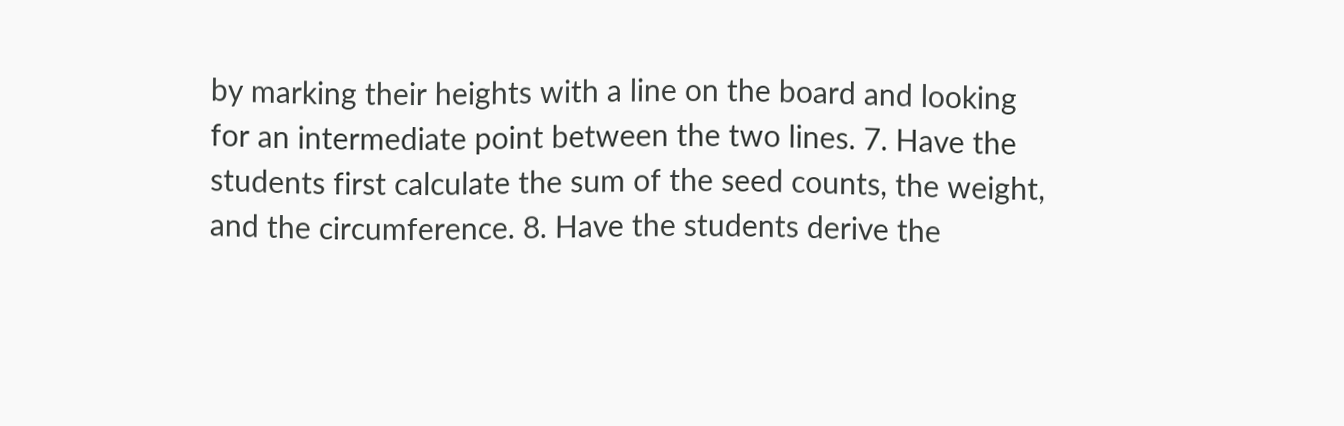by marking their heights with a line on the board and looking for an intermediate point between the two lines. 7. Have the students first calculate the sum of the seed counts, the weight, and the circumference. 8. Have the students derive the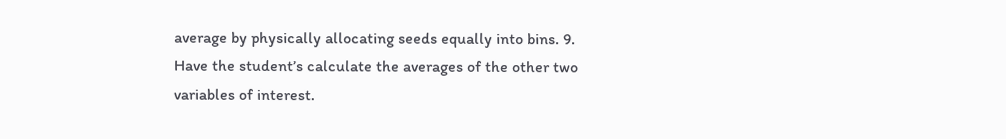average by physically allocating seeds equally into bins. 9. Have the student’s calculate the averages of the other two variables of interest.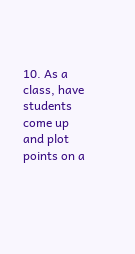10. As a class, have students come up and plot points on a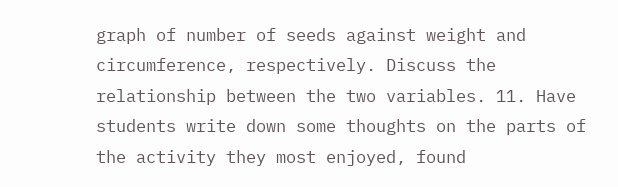graph of number of seeds against weight and circumference, respectively. Discuss the relationship between the two variables. 11. Have students write down some thoughts on the parts of the activity they most enjoyed, found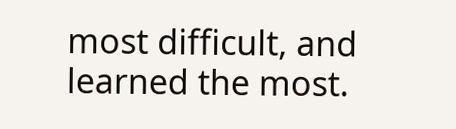most difficult, and learned the most.